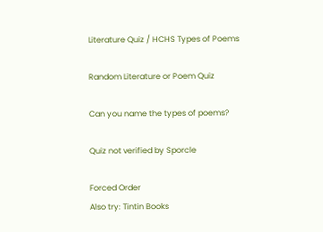Literature Quiz / HCHS Types of Poems

Random Literature or Poem Quiz

Can you name the types of poems?

Quiz not verified by Sporcle

Forced Order
Also try: Tintin Books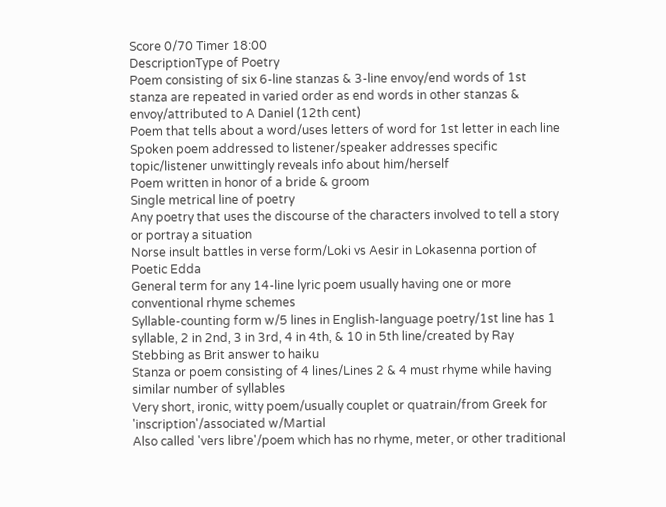Score 0/70 Timer 18:00
DescriptionType of Poetry
Poem consisting of six 6-line stanzas & 3-line envoy/end words of 1st stanza are repeated in varied order as end words in other stanzas & envoy/attributed to A Daniel (12th cent)
Poem that tells about a word/uses letters of word for 1st letter in each line
Spoken poem addressed to listener/speaker addresses specific topic/listener unwittingly reveals info about him/herself
Poem written in honor of a bride & groom
Single metrical line of poetry
Any poetry that uses the discourse of the characters involved to tell a story or portray a situation
Norse insult battles in verse form/Loki vs Aesir in Lokasenna portion of Poetic Edda
General term for any 14-line lyric poem usually having one or more conventional rhyme schemes
Syllable-counting form w/5 lines in English-language poetry/1st line has 1 syllable, 2 in 2nd, 3 in 3rd, 4 in 4th, & 10 in 5th line/created by Ray Stebbing as Brit answer to haiku
Stanza or poem consisting of 4 lines/Lines 2 & 4 must rhyme while having similar number of syllables
Very short, ironic, witty poem/usually couplet or quatrain/from Greek for 'inscription'/associated w/Martial
Also called 'vers libre'/poem which has no rhyme, meter, or other traditional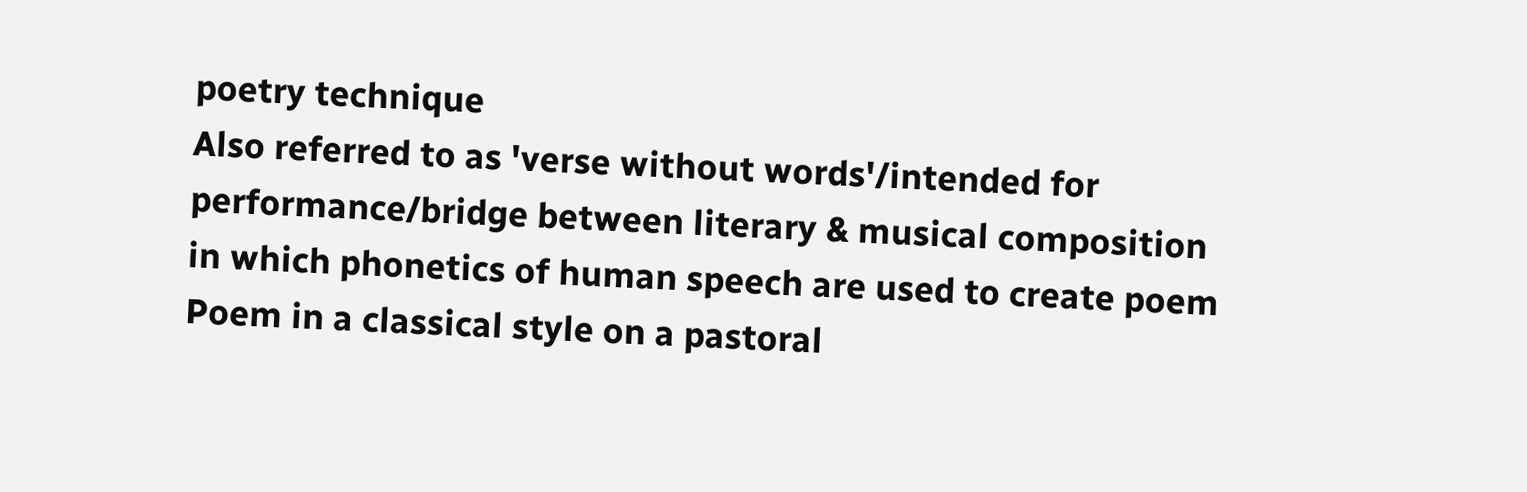poetry technique
Also referred to as 'verse without words'/intended for performance/bridge between literary & musical composition in which phonetics of human speech are used to create poem
Poem in a classical style on a pastoral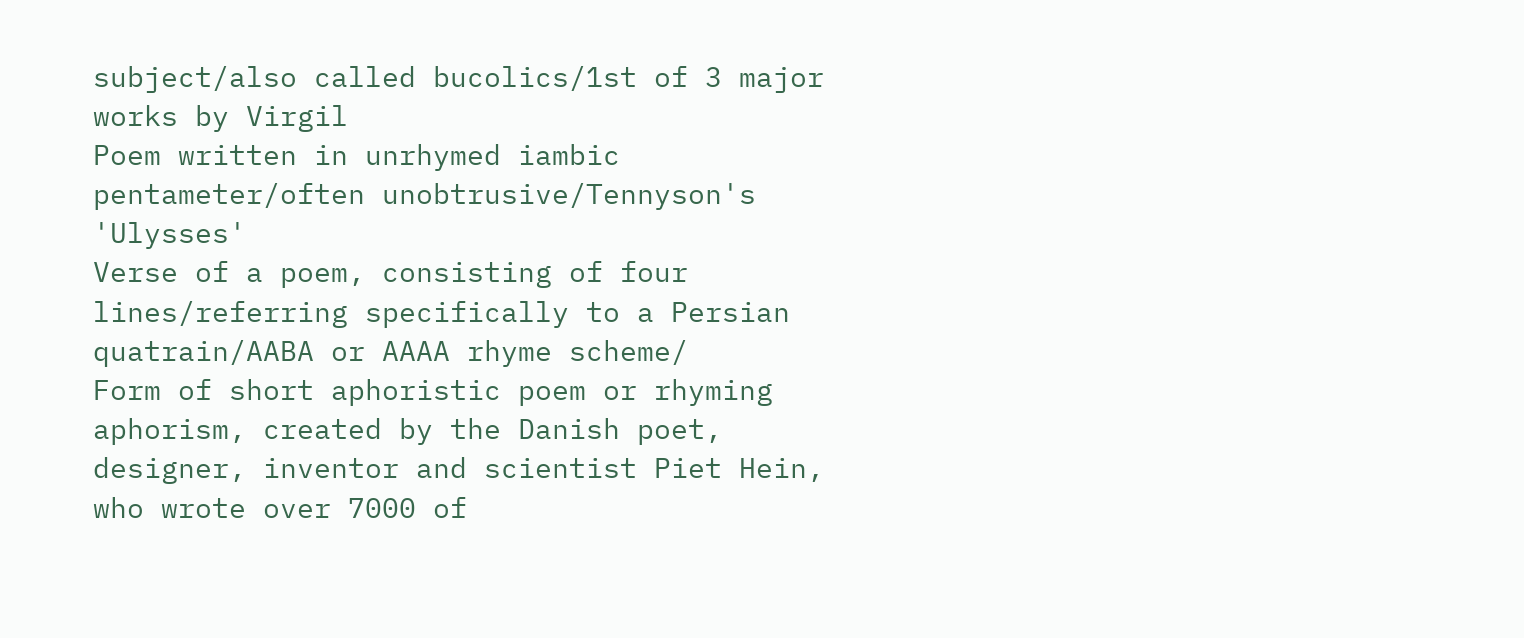subject/also called bucolics/1st of 3 major works by Virgil
Poem written in unrhymed iambic pentameter/often unobtrusive/Tennyson's 'Ulysses'
Verse of a poem, consisting of four lines/referring specifically to a Persian quatrain/AABA or AAAA rhyme scheme/
Form of short aphoristic poem or rhyming aphorism, created by the Danish poet, designer, inventor and scientist Piet Hein, who wrote over 7000 of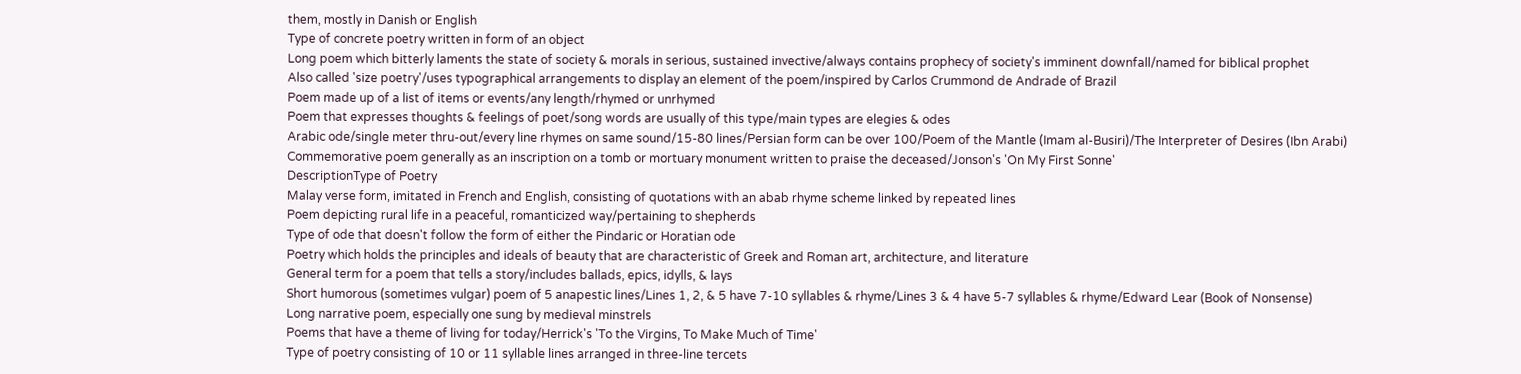them, mostly in Danish or English
Type of concrete poetry written in form of an object
Long poem which bitterly laments the state of society & morals in serious, sustained invective/always contains prophecy of society's imminent downfall/named for biblical prophet
Also called 'size poetry'/uses typographical arrangements to display an element of the poem/inspired by Carlos Crummond de Andrade of Brazil
Poem made up of a list of items or events/any length/rhymed or unrhymed
Poem that expresses thoughts & feelings of poet/song words are usually of this type/main types are elegies & odes
Arabic ode/single meter thru-out/every line rhymes on same sound/15-80 lines/Persian form can be over 100/Poem of the Mantle (Imam al-Busiri)/The Interpreter of Desires (Ibn Arabi)
Commemorative poem generally as an inscription on a tomb or mortuary monument written to praise the deceased/Jonson's 'On My First Sonne'
DescriptionType of Poetry
Malay verse form, imitated in French and English, consisting of quotations with an abab rhyme scheme linked by repeated lines
Poem depicting rural life in a peaceful, romanticized way/pertaining to shepherds
Type of ode that doesn't follow the form of either the Pindaric or Horatian ode
Poetry which holds the principles and ideals of beauty that are characteristic of Greek and Roman art, architecture, and literature
General term for a poem that tells a story/includes ballads, epics, idylls, & lays
Short humorous (sometimes vulgar) poem of 5 anapestic lines/Lines 1, 2, & 5 have 7-10 syllables & rhyme/Lines 3 & 4 have 5-7 syllables & rhyme/Edward Lear (Book of Nonsense)
Long narrative poem, especially one sung by medieval minstrels
Poems that have a theme of living for today/Herrick's 'To the Virgins, To Make Much of Time'
Type of poetry consisting of 10 or 11 syllable lines arranged in three-line tercets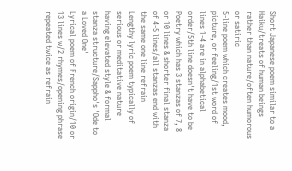Short Japanese poem similar to a Haiku/treats of human beings rather than nature/often humorous or satiric
5-line poem which creates mood, picture, or feeling/1st word of lines 1-4 are in alphabetical order/5th line doesn't have to be
Poetry which has 3 stanzas of 7, 8 or 10 lines & shorter final stanza of 4-5 lines/all stanzas end with the same one line refrain
Lengthy lyric poem typically of serious or meditative nature having elevated style & formal stanza structure/Sappho's 'Ode to a Loved One'
Lyrical poem of French origin/10 or 13 lines w/2 rhymes/opening phrase repeated twice as refrain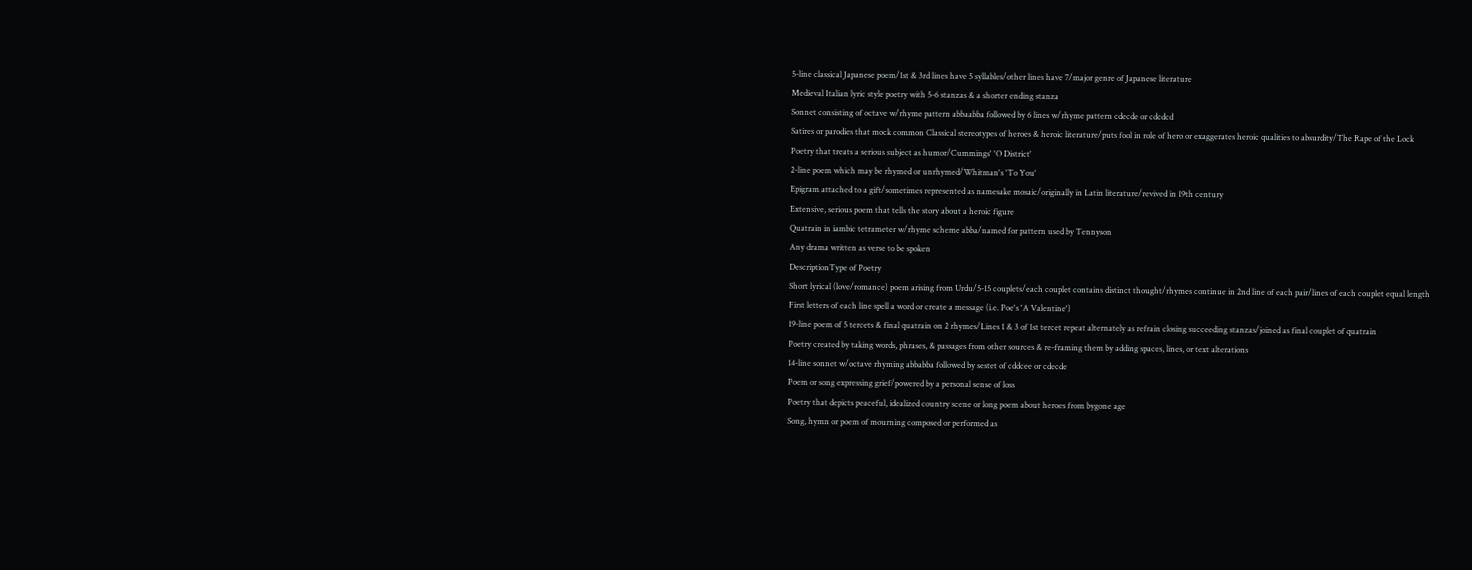5-line classical Japanese poem/1st & 3rd lines have 5 syllables/other lines have 7/major genre of Japanese literature
Medieval Italian lyric style poetry with 5-6 stanzas & a shorter ending stanza
Sonnet consisting of octave w/rhyme pattern abbaabba followed by 6 lines w/rhyme pattern cdecde or cdcdcd
Satires or parodies that mock common Classical stereotypes of heroes & heroic literature/puts fool in role of hero or exaggerates heroic qualities to absurdity/The Rape of the Lock
Poetry that treats a serious subject as humor/Cummings' 'O District'
2-line poem which may be rhymed or unrhymed/Whitman's 'To You'
Epigram attached to a gift/sometimes represented as namesake mosaic/originally in Latin literature/revived in 19th century
Extensive, serious poem that tells the story about a heroic figure
Quatrain in iambic tetrameter w/rhyme scheme abba/named for pattern used by Tennyson
Any drama written as verse to be spoken
DescriptionType of Poetry
Short lyrical (love/romance) poem arising from Urdu/5-15 couplets/each couplet contains distinct thought/rhymes continue in 2nd line of each pair/lines of each couplet equal length
First letters of each line spell a word or create a message (i.e. Poe's 'A Valentine')
19-line poem of 5 tercets & final quatrain on 2 rhymes/Lines 1 & 3 of 1st tercet repeat alternately as refrain closing succeeding stanzas/joined as final couplet of quatrain
Poetry created by taking words, phrases, & passages from other sources & re-framing them by adding spaces, lines, or text alterations
14-line sonnet w/octave rhyming abbabba followed by sestet of cddcee or cdecde
Poem or song expressing grief/powered by a personal sense of loss
Poetry that depicts peaceful, idealized country scene or long poem about heroes from bygone age
Song, hymn or poem of mourning composed or performed as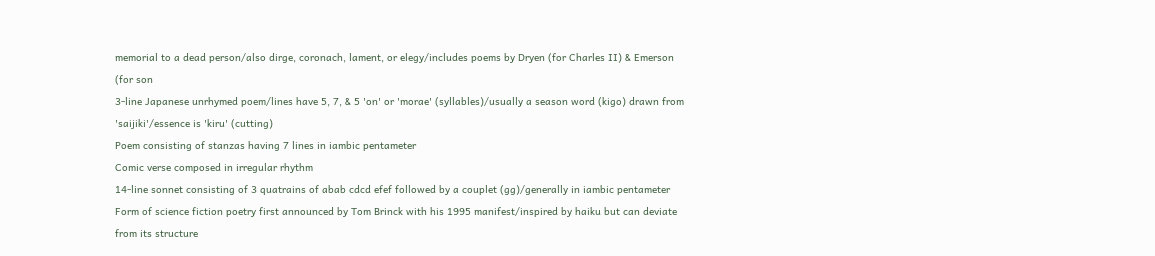memorial to a dead person/also dirge, coronach, lament, or elegy/includes poems by Dryen (for Charles II) & Emerson (for son
3-line Japanese unrhymed poem/lines have 5, 7, & 5 'on' or 'morae' (syllables)/usually a season word (kigo) drawn from 'saijiki'/essence is 'kiru' (cutting)
Poem consisting of stanzas having 7 lines in iambic pentameter
Comic verse composed in irregular rhythm
14-line sonnet consisting of 3 quatrains of abab cdcd efef followed by a couplet (gg)/generally in iambic pentameter
Form of science fiction poetry first announced by Tom Brinck with his 1995 manifest/inspired by haiku but can deviate from its structure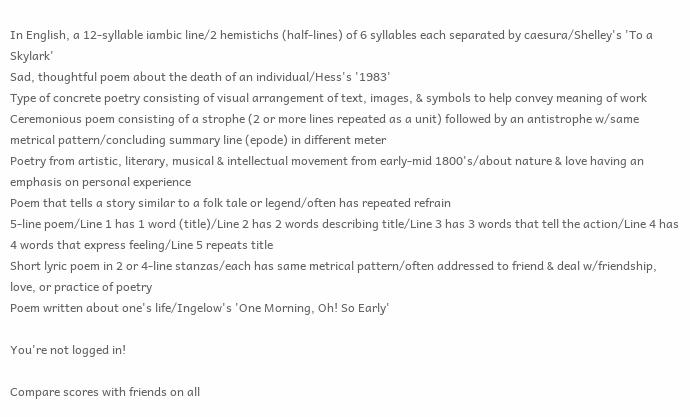In English, a 12-syllable iambic line/2 hemistichs (half-lines) of 6 syllables each separated by caesura/Shelley's 'To a Skylark'
Sad, thoughtful poem about the death of an individual/Hess's '1983'
Type of concrete poetry consisting of visual arrangement of text, images, & symbols to help convey meaning of work
Ceremonious poem consisting of a strophe (2 or more lines repeated as a unit) followed by an antistrophe w/same metrical pattern/concluding summary line (epode) in different meter
Poetry from artistic, literary, musical & intellectual movement from early-mid 1800's/about nature & love having an emphasis on personal experience
Poem that tells a story similar to a folk tale or legend/often has repeated refrain
5-line poem/Line 1 has 1 word (title)/Line 2 has 2 words describing title/Line 3 has 3 words that tell the action/Line 4 has 4 words that express feeling/Line 5 repeats title
Short lyric poem in 2 or 4-line stanzas/each has same metrical pattern/often addressed to friend & deal w/friendship, love, or practice of poetry
Poem written about one's life/Ingelow's 'One Morning, Oh! So Early'

You're not logged in!

Compare scores with friends on all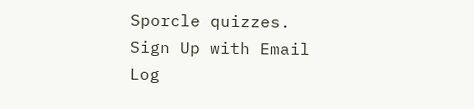Sporcle quizzes.
Sign Up with Email
Log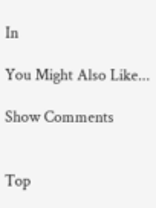In

You Might Also Like...

Show Comments


Top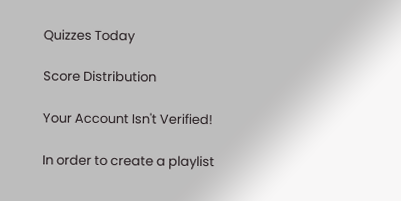Quizzes Today

Score Distribution

Your Account Isn't Verified!

In order to create a playlist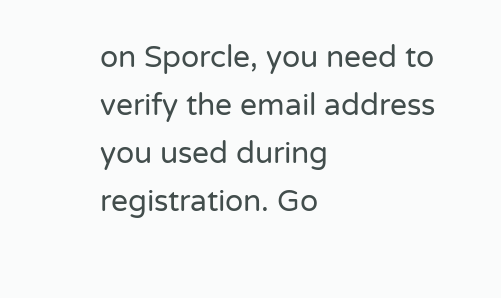on Sporcle, you need to verify the email address you used during registration. Go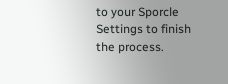to your Sporcle Settings to finish the process.